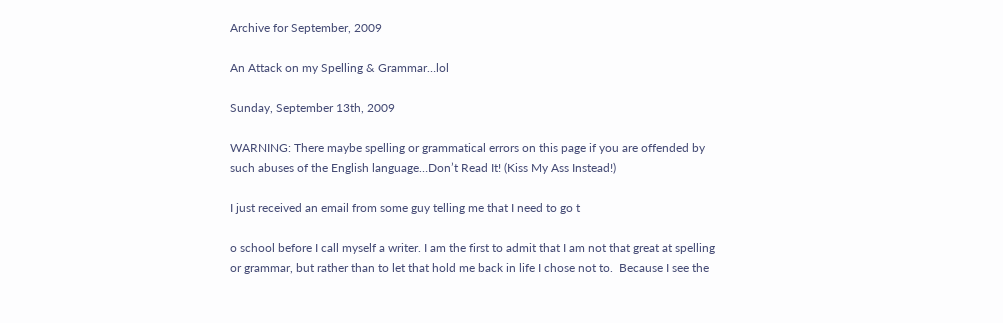Archive for September, 2009

An Attack on my Spelling & Grammar…lol

Sunday, September 13th, 2009

WARNING: There maybe spelling or grammatical errors on this page if you are offended by such abuses of the English language…Don’t Read It! (Kiss My Ass Instead!)

I just received an email from some guy telling me that I need to go t

o school before I call myself a writer. I am the first to admit that I am not that great at spelling or grammar, but rather than to let that hold me back in life I chose not to.  Because I see the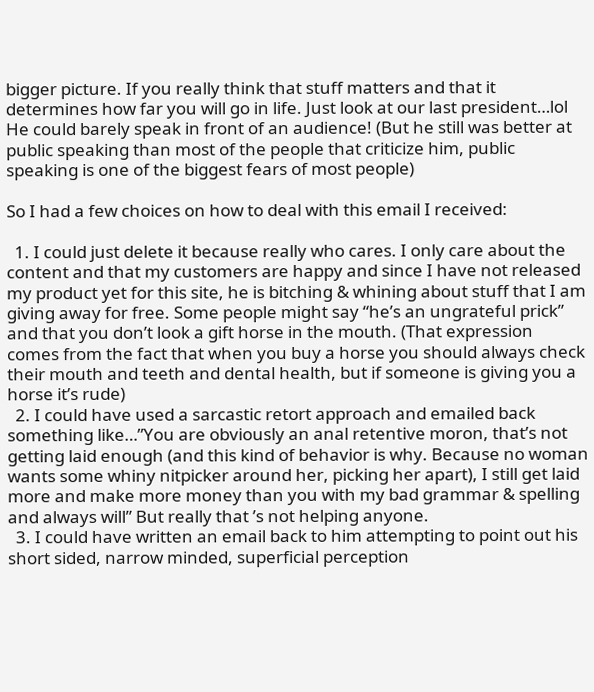bigger picture. If you really think that stuff matters and that it determines how far you will go in life. Just look at our last president…lol He could barely speak in front of an audience! (But he still was better at public speaking than most of the people that criticize him, public speaking is one of the biggest fears of most people)

So I had a few choices on how to deal with this email I received:

  1. I could just delete it because really who cares. I only care about the content and that my customers are happy and since I have not released my product yet for this site, he is bitching & whining about stuff that I am giving away for free. Some people might say “he’s an ungrateful prick” and that you don’t look a gift horse in the mouth. (That expression comes from the fact that when you buy a horse you should always check their mouth and teeth and dental health, but if someone is giving you a horse it’s rude)
  2. I could have used a sarcastic retort approach and emailed back something like…”You are obviously an anal retentive moron, that’s not getting laid enough (and this kind of behavior is why. Because no woman wants some whiny nitpicker around her, picking her apart), I still get laid more and make more money than you with my bad grammar & spelling and always will” But really that ’s not helping anyone.
  3. I could have written an email back to him attempting to point out his short sided, narrow minded, superficial perception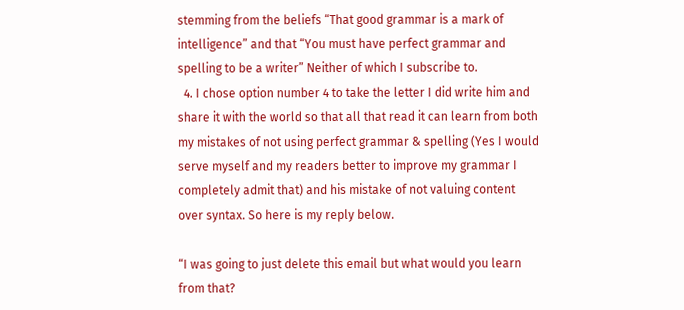stemming from the beliefs “That good grammar is a mark of intelligence” and that “You must have perfect grammar and spelling to be a writer” Neither of which I subscribe to.
  4. I chose option number 4 to take the letter I did write him and share it with the world so that all that read it can learn from both my mistakes of not using perfect grammar & spelling (Yes I would serve myself and my readers better to improve my grammar I completely admit that) and his mistake of not valuing content over syntax. So here is my reply below.

“I was going to just delete this email but what would you learn from that?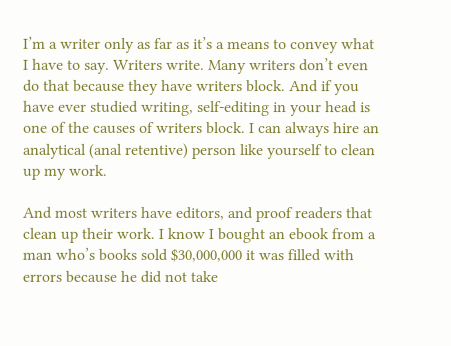I’m a writer only as far as it’s a means to convey what I have to say. Writers write. Many writers don’t even do that because they have writers block. And if you have ever studied writing, self-editing in your head is one of the causes of writers block. I can always hire an analytical (anal retentive) person like yourself to clean up my work.

And most writers have editors, and proof readers that clean up their work. I know I bought an ebook from a man who’s books sold $30,000,000 it was filled with errors because he did not take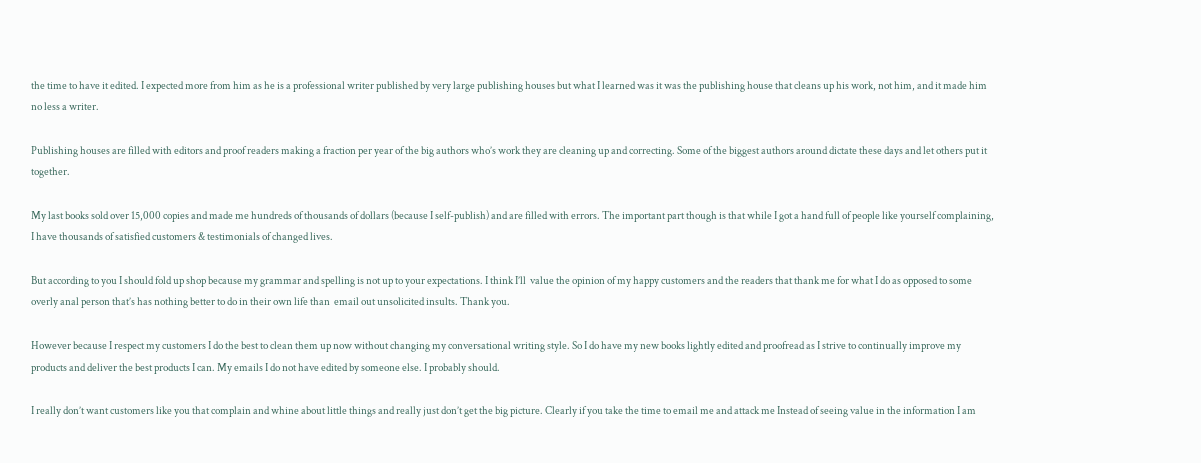the time to have it edited. I expected more from him as he is a professional writer published by very large publishing houses but what I learned was it was the publishing house that cleans up his work, not him, and it made him no less a writer.

Publishing houses are filled with editors and proof readers making a fraction per year of the big authors who’s work they are cleaning up and correcting. Some of the biggest authors around dictate these days and let others put it together.

My last books sold over 15,000 copies and made me hundreds of thousands of dollars (because I self-publish) and are filled with errors. The important part though is that while I got a hand full of people like yourself complaining, I have thousands of satisfied customers & testimonials of changed lives.

But according to you I should fold up shop because my grammar and spelling is not up to your expectations. I think I’ll  value the opinion of my happy customers and the readers that thank me for what I do as opposed to some overly anal person that’s has nothing better to do in their own life than  email out unsolicited insults. Thank you.

However because I respect my customers I do the best to clean them up now without changing my conversational writing style. So I do have my new books lightly edited and proofread as I strive to continually improve my products and deliver the best products I can. My emails I do not have edited by someone else. I probably should.

I really don’t want customers like you that complain and whine about little things and really just don’t get the big picture. Clearly if you take the time to email me and attack me Instead of seeing value in the information I am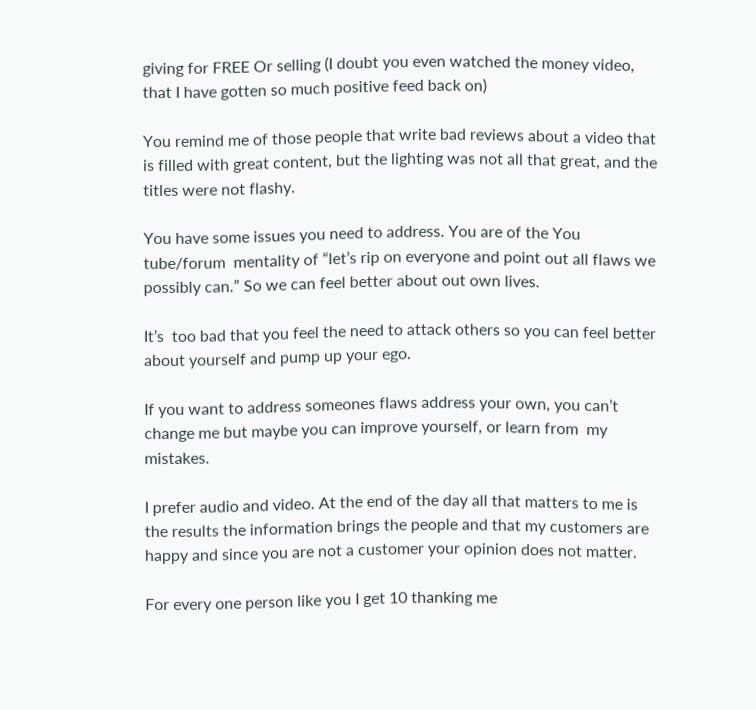giving for FREE Or selling (I doubt you even watched the money video, that I have gotten so much positive feed back on)

You remind me of those people that write bad reviews about a video that is filled with great content, but the lighting was not all that great, and the titles were not flashy.

You have some issues you need to address. You are of the You tube/forum  mentality of “let’s rip on everyone and point out all flaws we possibly can.” So we can feel better about out own lives.

It’s  too bad that you feel the need to attack others so you can feel better about yourself and pump up your ego.

If you want to address someones flaws address your own, you can’t change me but maybe you can improve yourself, or learn from  my mistakes.

I prefer audio and video. At the end of the day all that matters to me is the results the information brings the people and that my customers are happy and since you are not a customer your opinion does not matter.

For every one person like you I get 10 thanking me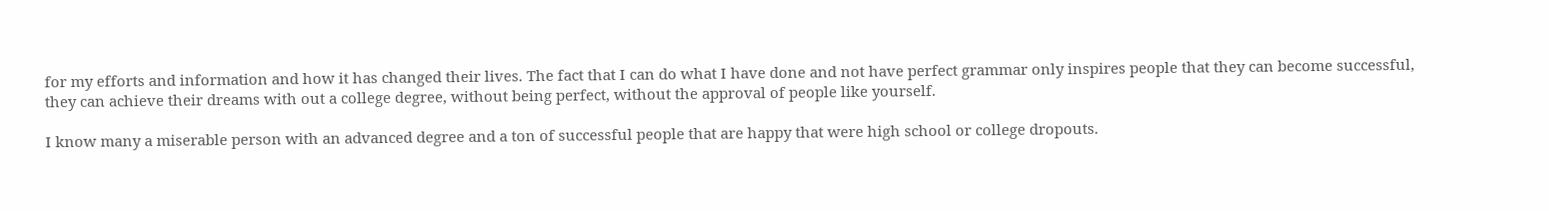for my efforts and information and how it has changed their lives. The fact that I can do what I have done and not have perfect grammar only inspires people that they can become successful, they can achieve their dreams with out a college degree, without being perfect, without the approval of people like yourself.

I know many a miserable person with an advanced degree and a ton of successful people that are happy that were high school or college dropouts.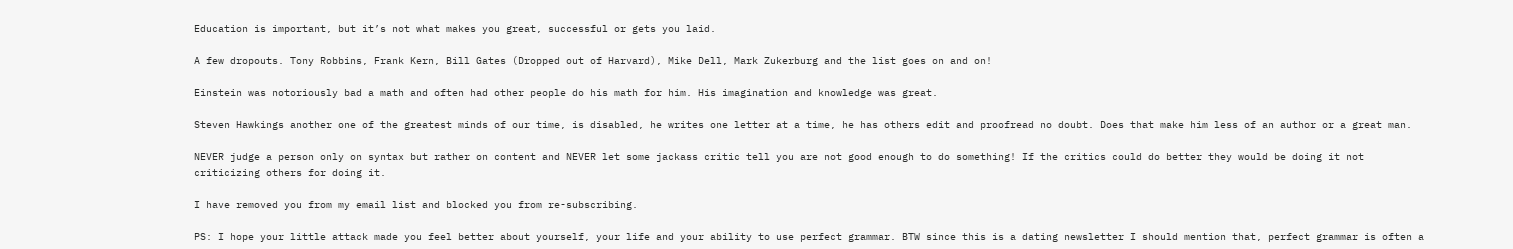Education is important, but it’s not what makes you great, successful or gets you laid.

A few dropouts. Tony Robbins, Frank Kern, Bill Gates (Dropped out of Harvard), Mike Dell, Mark Zukerburg and the list goes on and on!

Einstein was notoriously bad a math and often had other people do his math for him. His imagination and knowledge was great.

Steven Hawkings another one of the greatest minds of our time, is disabled, he writes one letter at a time, he has others edit and proofread no doubt. Does that make him less of an author or a great man.

NEVER judge a person only on syntax but rather on content and NEVER let some jackass critic tell you are not good enough to do something! If the critics could do better they would be doing it not criticizing others for doing it.

I have removed you from my email list and blocked you from re-subscribing.

PS: I hope your little attack made you feel better about yourself, your life and your ability to use perfect grammar. BTW since this is a dating newsletter I should mention that, perfect grammar is often a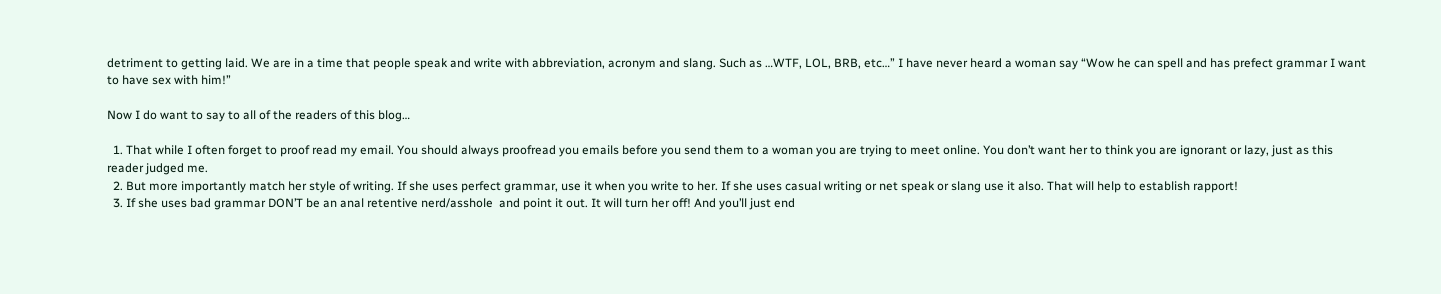detriment to getting laid. We are in a time that people speak and write with abbreviation, acronym and slang. Such as …WTF, LOL, BRB, etc…” I have never heard a woman say “Wow he can spell and has prefect grammar I want to have sex with him!”

Now I do want to say to all of the readers of this blog…

  1. That while I often forget to proof read my email. You should always proofread you emails before you send them to a woman you are trying to meet online. You don’t want her to think you are ignorant or lazy, just as this reader judged me.
  2. But more importantly match her style of writing. If she uses perfect grammar, use it when you write to her. If she uses casual writing or net speak or slang use it also. That will help to establish rapport!
  3. If she uses bad grammar DON’T be an anal retentive nerd/asshole  and point it out. It will turn her off! And you’ll just end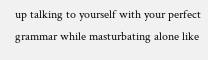up talking to yourself with your perfect grammar while masturbating alone like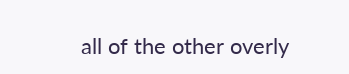all of the other overly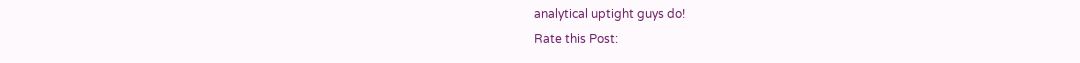analytical uptight guys do!
Rate this Post: